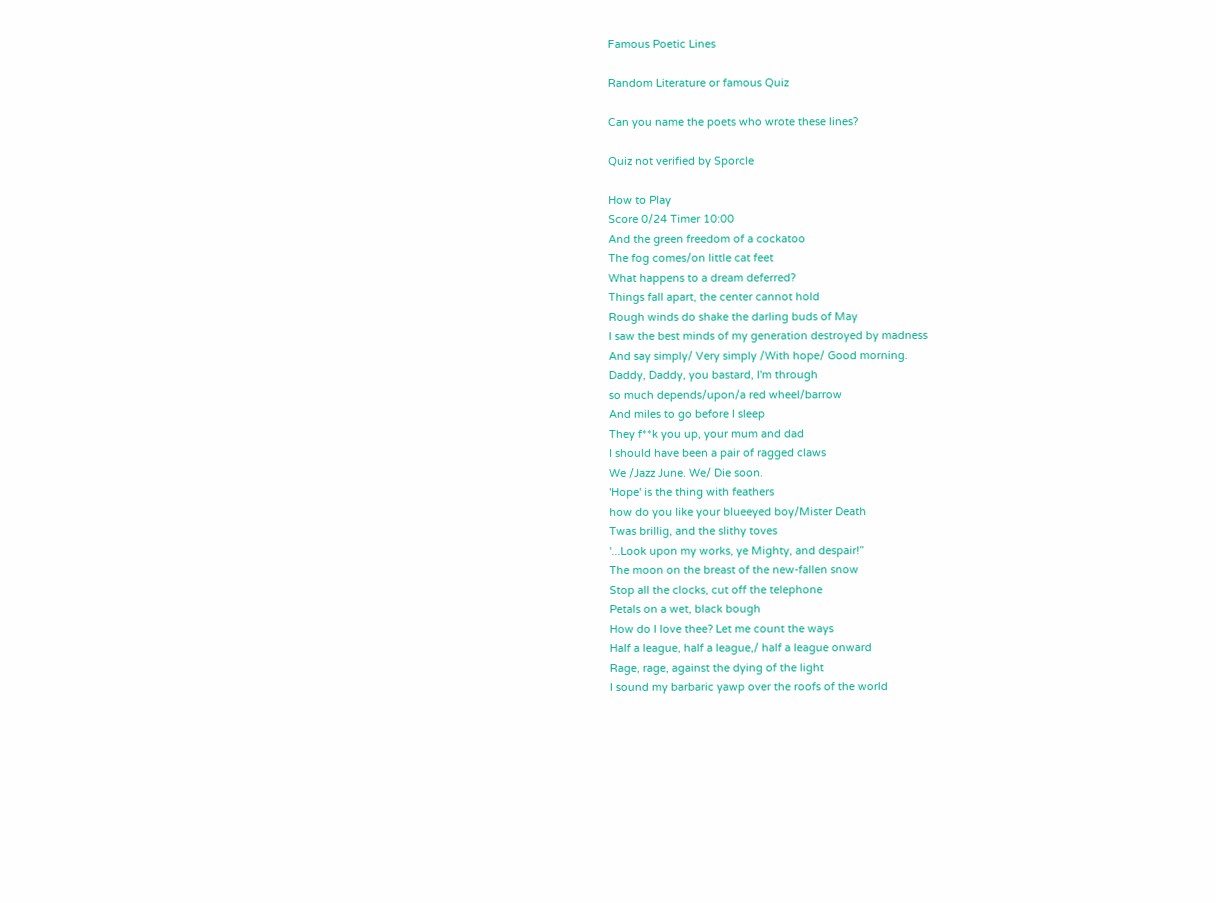Famous Poetic Lines

Random Literature or famous Quiz

Can you name the poets who wrote these lines?

Quiz not verified by Sporcle

How to Play
Score 0/24 Timer 10:00
And the green freedom of a cockatoo
The fog comes/on little cat feet
What happens to a dream deferred?
Things fall apart, the center cannot hold
Rough winds do shake the darling buds of May
I saw the best minds of my generation destroyed by madness
And say simply/ Very simply /With hope/ Good morning.
Daddy, Daddy, you bastard, I'm through
so much depends/upon/a red wheel/barrow
And miles to go before I sleep
They f**k you up, your mum and dad
I should have been a pair of ragged claws
We /Jazz June. We/ Die soon.
'Hope' is the thing with feathers
how do you like your blueeyed boy/Mister Death
Twas brillig, and the slithy toves
'...Look upon my works, ye Mighty, and despair!”
The moon on the breast of the new-fallen snow
Stop all the clocks, cut off the telephone
Petals on a wet, black bough
How do I love thee? Let me count the ways
Half a league, half a league,/ half a league onward
Rage, rage, against the dying of the light
I sound my barbaric yawp over the roofs of the world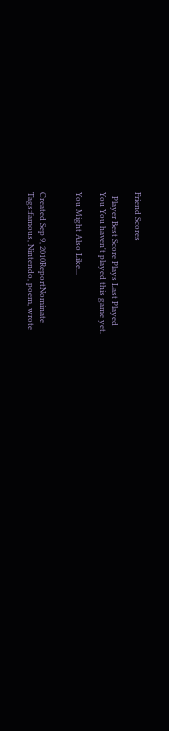Friend Scores

  Player Best Score Plays Last Played
You You haven't played this game yet.

You Might Also Like...


Created Sep 9, 2010ReportNominate
Tags:famous, Nintendo, poem, wrote